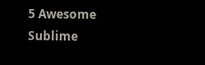5 Awesome Sublime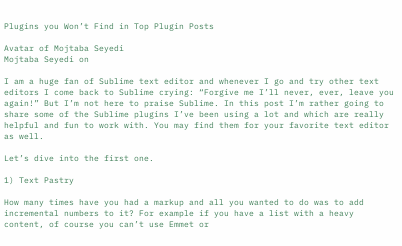Plugins you Won’t Find in Top Plugin Posts

Avatar of Mojtaba Seyedi
Mojtaba Seyedi on

I am a huge fan of Sublime text editor and whenever I go and try other text editors I come back to Sublime crying: “Forgive me I’ll never, ever, leave you again!” But I’m not here to praise Sublime. In this post I’m rather going to share some of the Sublime plugins I’ve been using a lot and which are really helpful and fun to work with. You may find them for your favorite text editor as well.

Let’s dive into the first one.

1) Text Pastry

How many times have you had a markup and all you wanted to do was to add incremental numbers to it? For example if you have a list with a heavy content, of course you can’t use Emmet or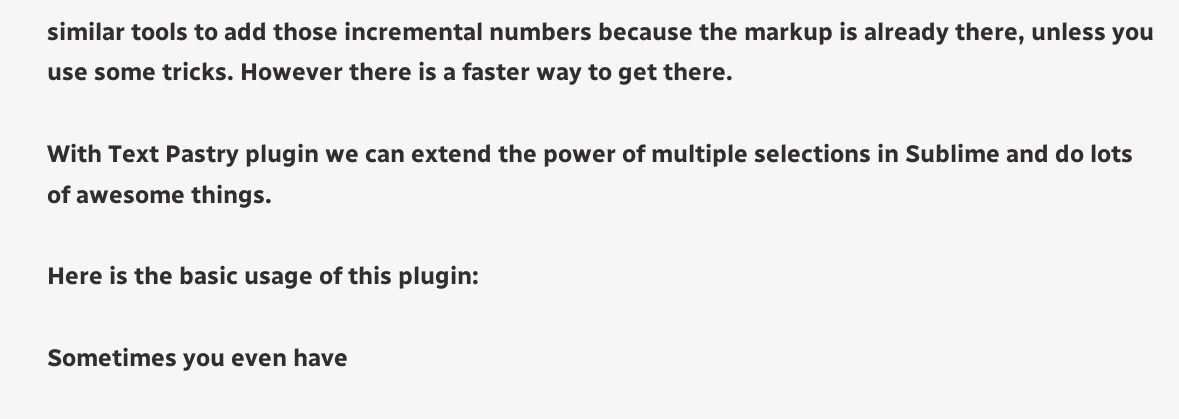similar tools to add those incremental numbers because the markup is already there, unless you use some tricks. However there is a faster way to get there.

With Text Pastry plugin we can extend the power of multiple selections in Sublime and do lots of awesome things.

Here is the basic usage of this plugin:

Sometimes you even have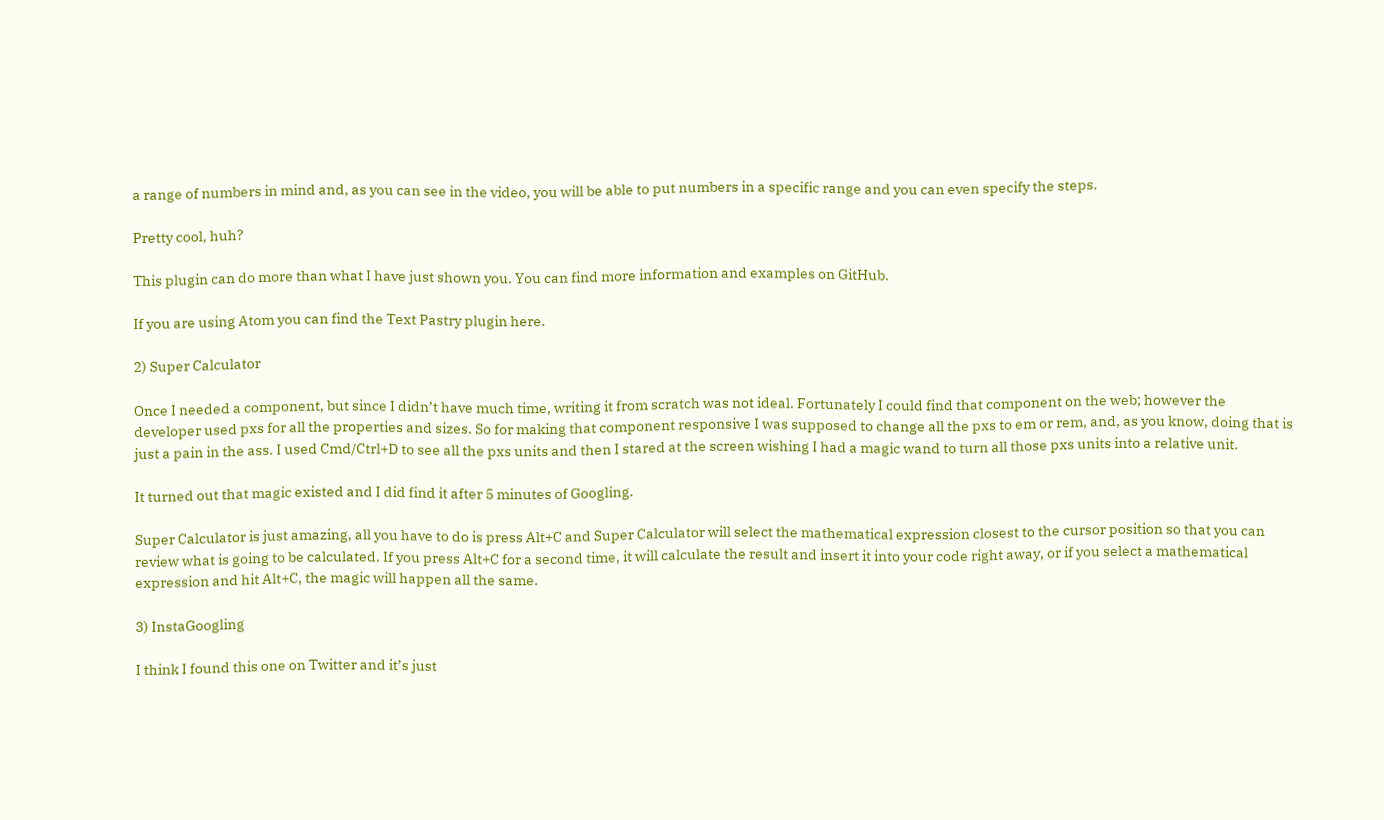a range of numbers in mind and, as you can see in the video, you will be able to put numbers in a specific range and you can even specify the steps.

Pretty cool, huh?

This plugin can do more than what I have just shown you. You can find more information and examples on GitHub.

If you are using Atom you can find the Text Pastry plugin here.

2) Super Calculator

Once I needed a component, but since I didn’t have much time, writing it from scratch was not ideal. Fortunately I could find that component on the web; however the developer used pxs for all the properties and sizes. So for making that component responsive I was supposed to change all the pxs to em or rem, and, as you know, doing that is just a pain in the ass. I used Cmd/Ctrl+D to see all the pxs units and then I stared at the screen wishing I had a magic wand to turn all those pxs units into a relative unit.

It turned out that magic existed and I did find it after 5 minutes of Googling.

Super Calculator is just amazing, all you have to do is press Alt+C and Super Calculator will select the mathematical expression closest to the cursor position so that you can review what is going to be calculated. If you press Alt+C for a second time, it will calculate the result and insert it into your code right away, or if you select a mathematical expression and hit Alt+C, the magic will happen all the same.

3) InstaGoogling

I think I found this one on Twitter and it’s just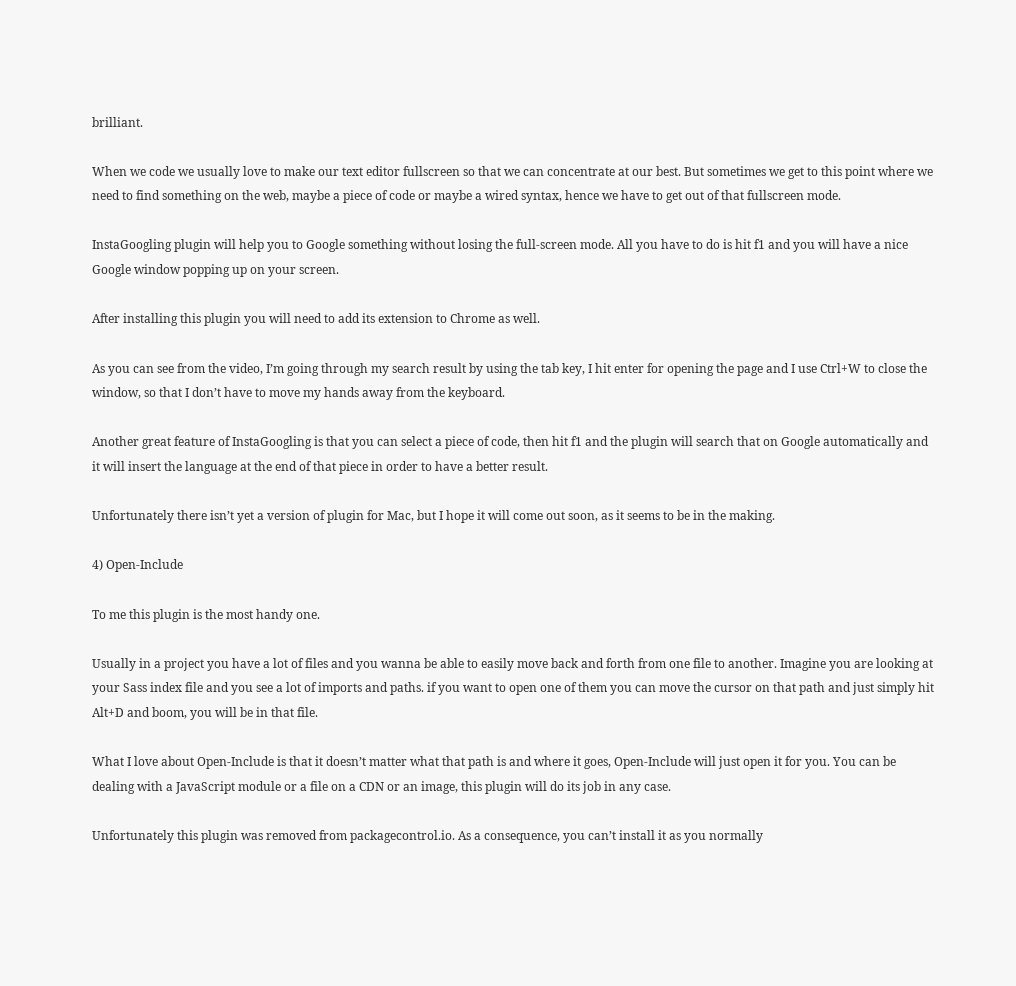brilliant.

When we code we usually love to make our text editor fullscreen so that we can concentrate at our best. But sometimes we get to this point where we need to find something on the web, maybe a piece of code or maybe a wired syntax, hence we have to get out of that fullscreen mode.

InstaGoogling plugin will help you to Google something without losing the full-screen mode. All you have to do is hit f1 and you will have a nice Google window popping up on your screen.

After installing this plugin you will need to add its extension to Chrome as well.

As you can see from the video, I’m going through my search result by using the tab key, I hit enter for opening the page and I use Ctrl+W to close the window, so that I don’t have to move my hands away from the keyboard.

Another great feature of InstaGoogling is that you can select a piece of code, then hit f1 and the plugin will search that on Google automatically and it will insert the language at the end of that piece in order to have a better result.

Unfortunately there isn’t yet a version of plugin for Mac, but I hope it will come out soon, as it seems to be in the making.

4) Open-Include

To me this plugin is the most handy one.

Usually in a project you have a lot of files and you wanna be able to easily move back and forth from one file to another. Imagine you are looking at your Sass index file and you see a lot of imports and paths. if you want to open one of them you can move the cursor on that path and just simply hit Alt+D and boom, you will be in that file.

What I love about Open-Include is that it doesn’t matter what that path is and where it goes, Open-Include will just open it for you. You can be dealing with a JavaScript module or a file on a CDN or an image, this plugin will do its job in any case.

Unfortunately this plugin was removed from packagecontrol.io. As a consequence, you can’t install it as you normally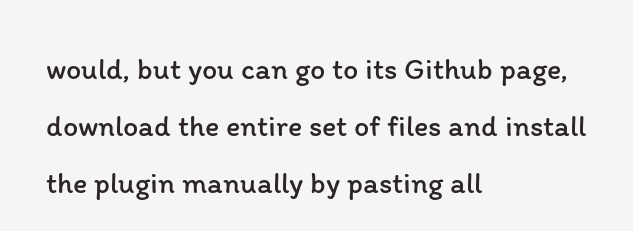would, but you can go to its Github page, download the entire set of files and install the plugin manually by pasting all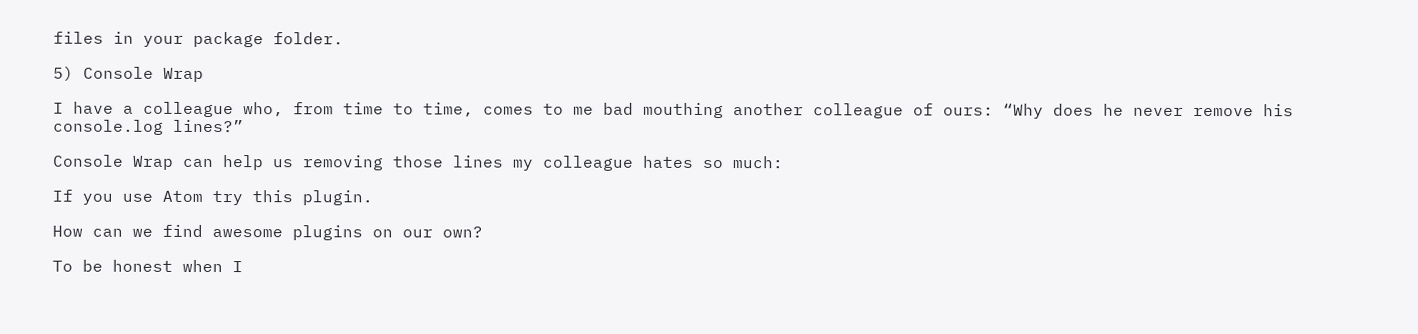files in your package folder.

5) Console Wrap

I have a colleague who, from time to time, comes to me bad mouthing another colleague of ours: “Why does he never remove his console.log lines?”

Console Wrap can help us removing those lines my colleague hates so much:

If you use Atom try this plugin.

How can we find awesome plugins on our own?

To be honest when I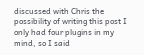discussed with Chris the possibility of writing this post I only had four plugins in my mind, so I said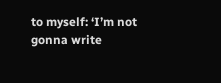to myself: ‘I’m not gonna write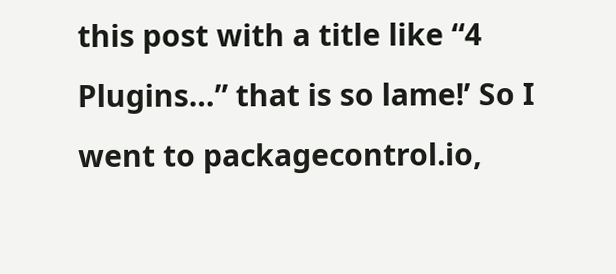this post with a title like “4 Plugins…” that is so lame!’ So I went to packagecontrol.io,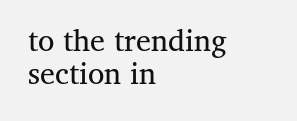to the trending section in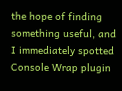the hope of finding something useful, and I immediately spotted Console Wrap plugin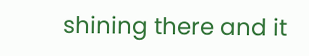shining there and it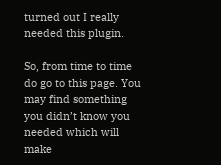turned out I really needed this plugin.

So, from time to time do go to this page. You may find something you didn’t know you needed which will make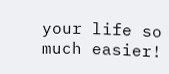your life so much easier!